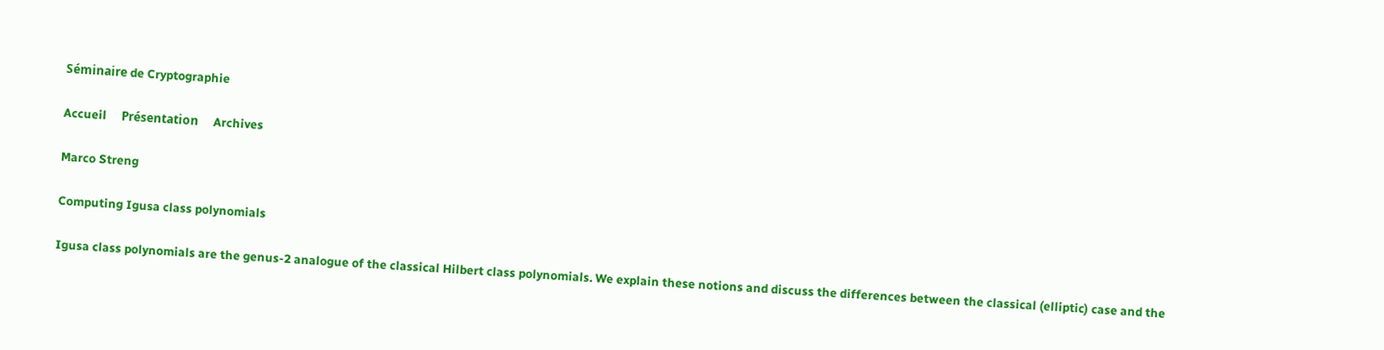Séminaire de Cryptographie

Accueil     Présentation     Archives

Marco Streng

Computing Igusa class polynomials

Igusa class polynomials are the genus-2 analogue of the classical Hilbert class polynomials. We explain these notions and discuss the differences between the classical (elliptic) case and the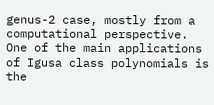genus-2 case, mostly from a computational perspective. One of the main applications of Igusa class polynomials is the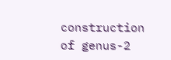construction of genus-2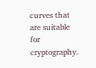curves that are suitable for cryptography.